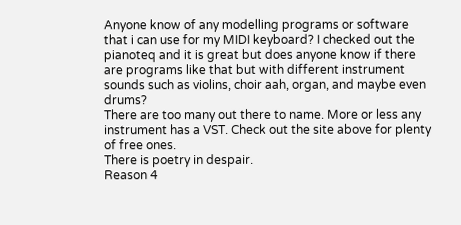Anyone know of any modelling programs or software that i can use for my MIDI keyboard? I checked out the pianoteq and it is great but does anyone know if there are programs like that but with different instrument sounds such as violins, choir aah, organ, and maybe even drums?
There are too many out there to name. More or less any instrument has a VST. Check out the site above for plenty of free ones.
There is poetry in despair.
Reason 4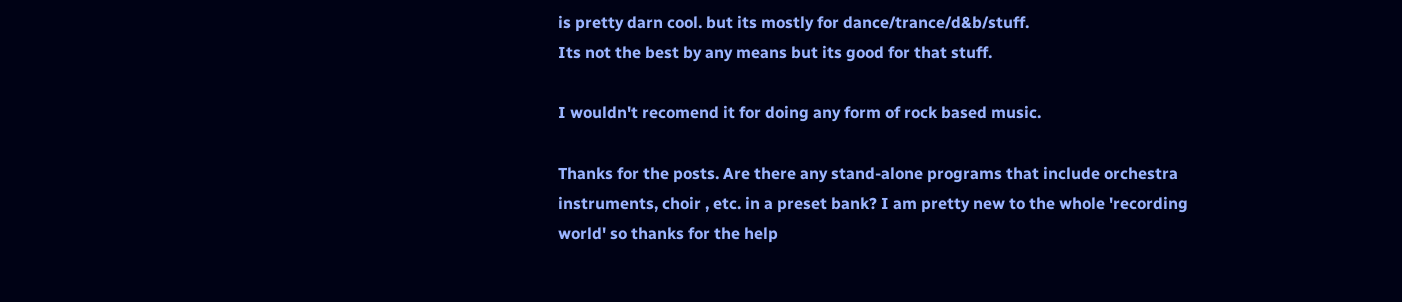is pretty darn cool. but its mostly for dance/trance/d&b/stuff.
Its not the best by any means but its good for that stuff.

I wouldn't recomend it for doing any form of rock based music.

Thanks for the posts. Are there any stand-alone programs that include orchestra instruments, choir , etc. in a preset bank? I am pretty new to the whole 'recording world' so thanks for the help